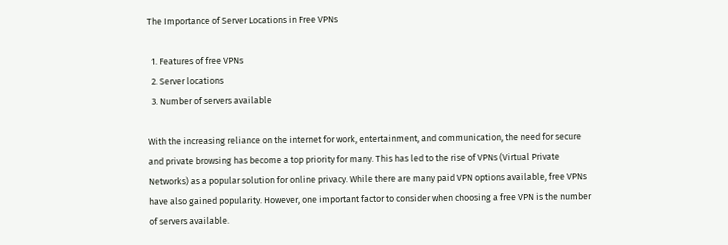The Importance of Server Locations in Free VPNs

  1. Features of free VPNs
  2. Server locations
  3. Number of servers available

With the increasing reliance on the internet for work, entertainment, and communication, the need for secure and private browsing has become a top priority for many. This has led to the rise of VPNs (Virtual Private Networks) as a popular solution for online privacy. While there are many paid VPN options available, free VPNs have also gained popularity. However, one important factor to consider when choosing a free VPN is the number of servers available.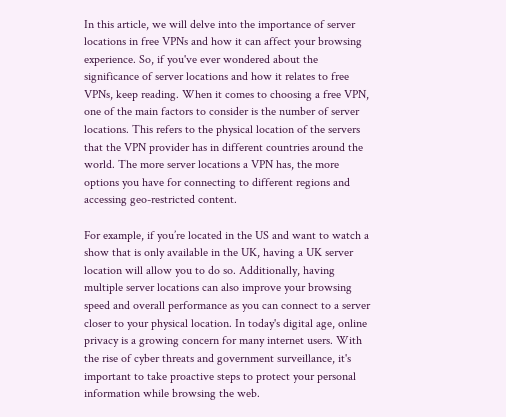In this article, we will delve into the importance of server locations in free VPNs and how it can affect your browsing experience. So, if you've ever wondered about the significance of server locations and how it relates to free VPNs, keep reading. When it comes to choosing a free VPN, one of the main factors to consider is the number of server locations. This refers to the physical location of the servers that the VPN provider has in different countries around the world. The more server locations a VPN has, the more options you have for connecting to different regions and accessing geo-restricted content.

For example, if you’re located in the US and want to watch a show that is only available in the UK, having a UK server location will allow you to do so. Additionally, having multiple server locations can also improve your browsing speed and overall performance as you can connect to a server closer to your physical location. In today's digital age, online privacy is a growing concern for many internet users. With the rise of cyber threats and government surveillance, it's important to take proactive steps to protect your personal information while browsing the web.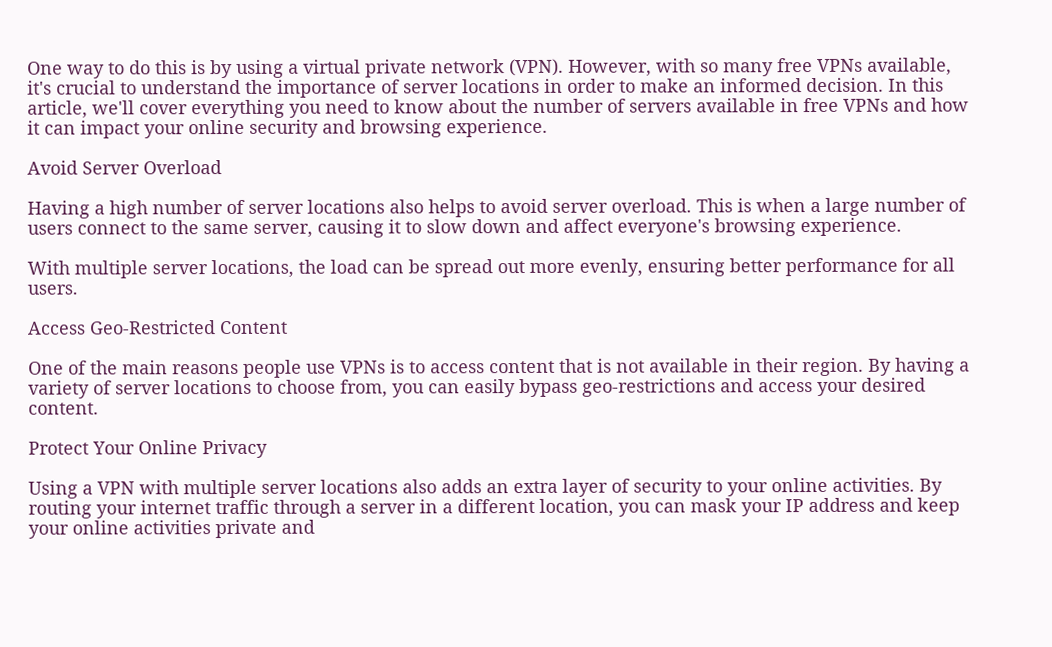One way to do this is by using a virtual private network (VPN). However, with so many free VPNs available, it's crucial to understand the importance of server locations in order to make an informed decision. In this article, we'll cover everything you need to know about the number of servers available in free VPNs and how it can impact your online security and browsing experience.

Avoid Server Overload

Having a high number of server locations also helps to avoid server overload. This is when a large number of users connect to the same server, causing it to slow down and affect everyone's browsing experience.

With multiple server locations, the load can be spread out more evenly, ensuring better performance for all users.

Access Geo-Restricted Content

One of the main reasons people use VPNs is to access content that is not available in their region. By having a variety of server locations to choose from, you can easily bypass geo-restrictions and access your desired content.

Protect Your Online Privacy

Using a VPN with multiple server locations also adds an extra layer of security to your online activities. By routing your internet traffic through a server in a different location, you can mask your IP address and keep your online activities private and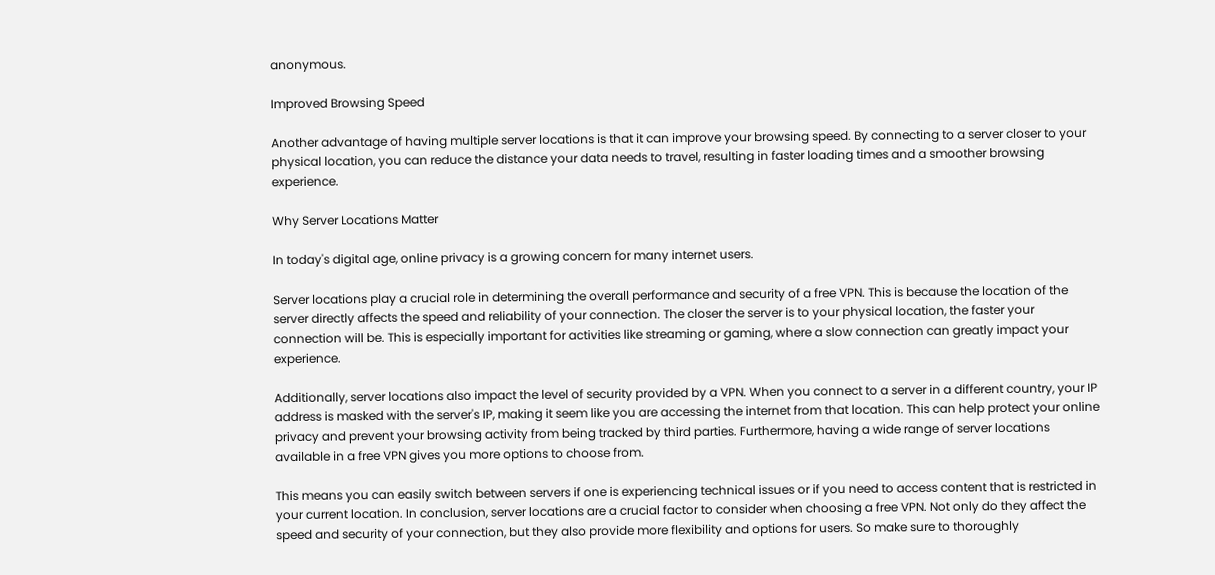anonymous.

Improved Browsing Speed

Another advantage of having multiple server locations is that it can improve your browsing speed. By connecting to a server closer to your physical location, you can reduce the distance your data needs to travel, resulting in faster loading times and a smoother browsing experience.

Why Server Locations Matter

In today's digital age, online privacy is a growing concern for many internet users.

Server locations play a crucial role in determining the overall performance and security of a free VPN. This is because the location of the server directly affects the speed and reliability of your connection. The closer the server is to your physical location, the faster your connection will be. This is especially important for activities like streaming or gaming, where a slow connection can greatly impact your experience.

Additionally, server locations also impact the level of security provided by a VPN. When you connect to a server in a different country, your IP address is masked with the server's IP, making it seem like you are accessing the internet from that location. This can help protect your online privacy and prevent your browsing activity from being tracked by third parties. Furthermore, having a wide range of server locations available in a free VPN gives you more options to choose from.

This means you can easily switch between servers if one is experiencing technical issues or if you need to access content that is restricted in your current location. In conclusion, server locations are a crucial factor to consider when choosing a free VPN. Not only do they affect the speed and security of your connection, but they also provide more flexibility and options for users. So make sure to thoroughly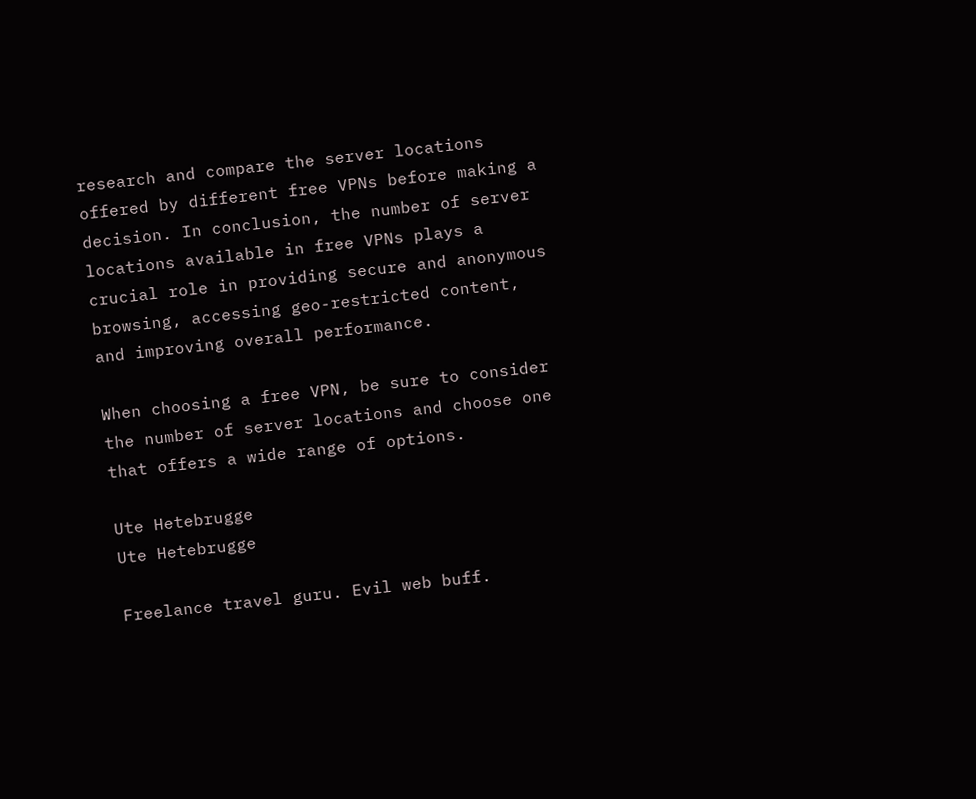research and compare the server locations offered by different free VPNs before making a decision. In conclusion, the number of server locations available in free VPNs plays a crucial role in providing secure and anonymous browsing, accessing geo-restricted content, and improving overall performance.

When choosing a free VPN, be sure to consider the number of server locations and choose one that offers a wide range of options.

Ute Hetebrugge
Ute Hetebrugge

Freelance travel guru. Evil web buff.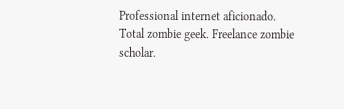Professional internet aficionado. Total zombie geek. Freelance zombie scholar.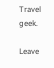Travel geek.

Leave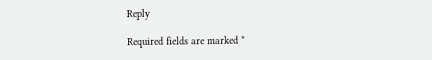Reply

Required fields are marked *